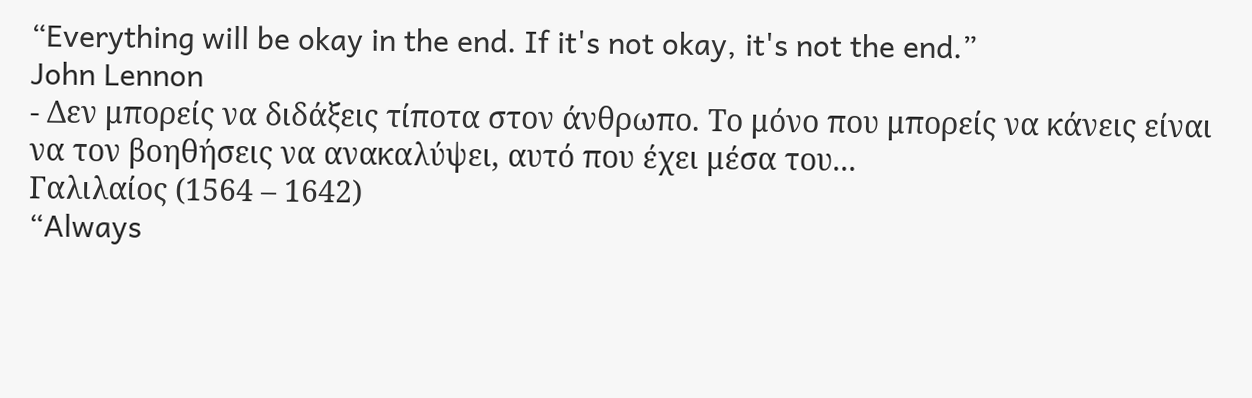“Everything will be okay in the end. If it's not okay, it's not the end.”
John Lennon
- Δεν μπορείς να διδάξεις τίποτα στον άνθρωπο. Το μόνο που μπορείς να κάνεις είναι να τον βοηθήσεις να ανακαλύψει, αυτό που έχει μέσα του...
Γαλιλαίος (1564 – 1642)
“Always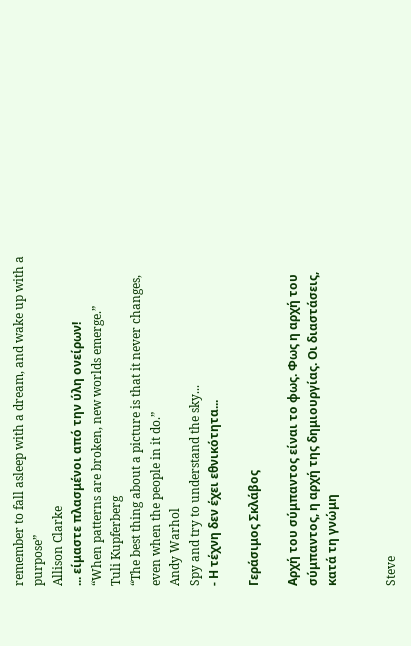remember to fall asleep with a dream, and wake up with a purpose”
Allison Clarke
... είμαστε πλασμένοι από την ύλη ονείρων!
“When patterns are broken, new worlds emerge.”
Tuli Kupferberg
“The best thing about a picture is that it never changes, even when the people in it do.”
Andy Warhol
Spy and try to understand the sky...
- Η τέχνη δεν έχει εθνικότητα...

Γεράσιμος Σκλάβος

Αρχή του σύμπαντος είναι το φως. Φως η αρχή του σύμπαντος, η αρχή της δημιουργίας. Οι διαστάσεις, κατά τη γνώμη


Steve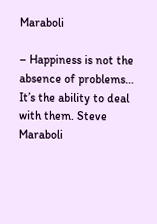Maraboli

– Happiness is not the absence of problems… It’s the ability to deal with them. Steve Maraboli